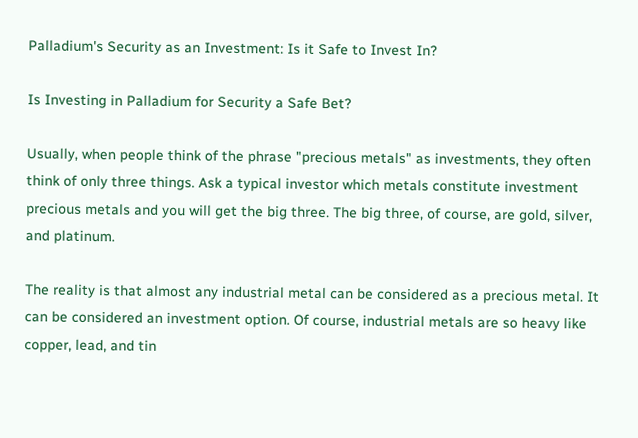Palladium's Security as an Investment: Is it Safe to Invest In?

Is Investing in Palladium for Security a Safe Bet?

Usually, when people think of the phrase "precious metals" as investments, they often think of only three things. Ask a typical investor which metals constitute investment precious metals and you will get the big three. The big three, of course, are gold, silver, and platinum.

The reality is that almost any industrial metal can be considered as a precious metal. It can be considered an investment option. Of course, industrial metals are so heavy like copper, lead, and tin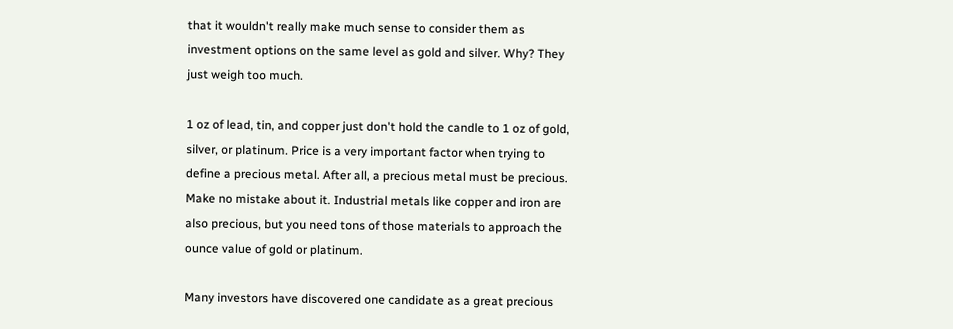that it wouldn't really make much sense to consider them as investment options on the same level as gold and silver. Why? They just weigh too much.

1 oz of lead, tin, and copper just don't hold the candle to 1 oz of gold, silver, or platinum. Price is a very important factor when trying to define a precious metal. After all, a precious metal must be precious. Make no mistake about it. Industrial metals like copper and iron are also precious, but you need tons of those materials to approach the ounce value of gold or platinum.

Many investors have discovered one candidate as a great precious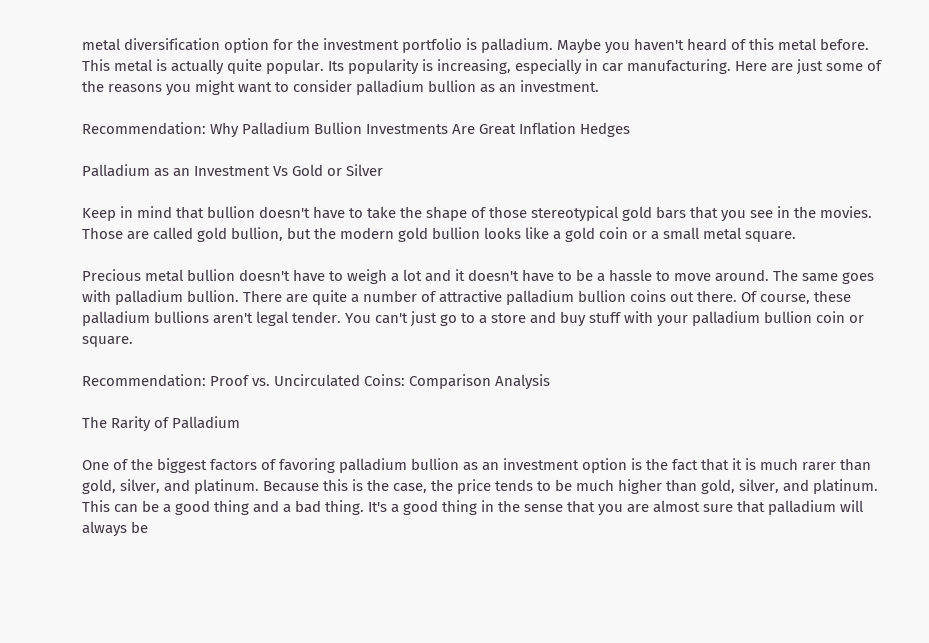metal diversification option for the investment portfolio is palladium. Maybe you haven't heard of this metal before. This metal is actually quite popular. Its popularity is increasing, especially in car manufacturing. Here are just some of the reasons you might want to consider palladium bullion as an investment.

Recommendation: Why Palladium Bullion Investments Are Great Inflation Hedges

Palladium as an Investment Vs Gold or Silver

Keep in mind that bullion doesn't have to take the shape of those stereotypical gold bars that you see in the movies. Those are called gold bullion, but the modern gold bullion looks like a gold coin or a small metal square.

Precious metal bullion doesn't have to weigh a lot and it doesn't have to be a hassle to move around. The same goes with palladium bullion. There are quite a number of attractive palladium bullion coins out there. Of course, these palladium bullions aren't legal tender. You can't just go to a store and buy stuff with your palladium bullion coin or square.

Recommendation: Proof vs. Uncirculated Coins: Comparison Analysis

The Rarity of Palladium

One of the biggest factors of favoring palladium bullion as an investment option is the fact that it is much rarer than gold, silver, and platinum. Because this is the case, the price tends to be much higher than gold, silver, and platinum. This can be a good thing and a bad thing. It's a good thing in the sense that you are almost sure that palladium will always be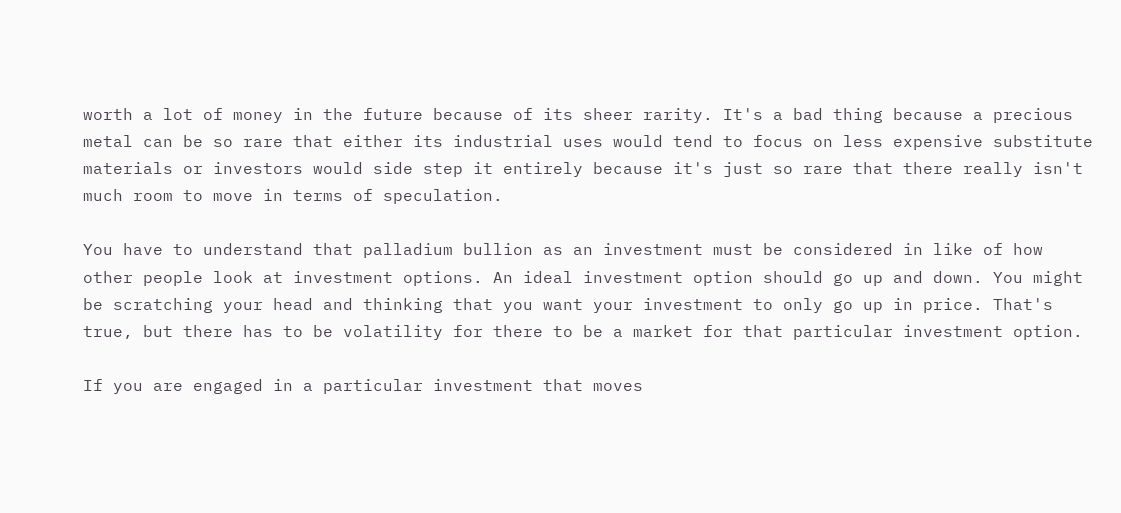worth a lot of money in the future because of its sheer rarity. It's a bad thing because a precious metal can be so rare that either its industrial uses would tend to focus on less expensive substitute materials or investors would side step it entirely because it's just so rare that there really isn't much room to move in terms of speculation.

You have to understand that palladium bullion as an investment must be considered in like of how other people look at investment options. An ideal investment option should go up and down. You might be scratching your head and thinking that you want your investment to only go up in price. That's true, but there has to be volatility for there to be a market for that particular investment option.

If you are engaged in a particular investment that moves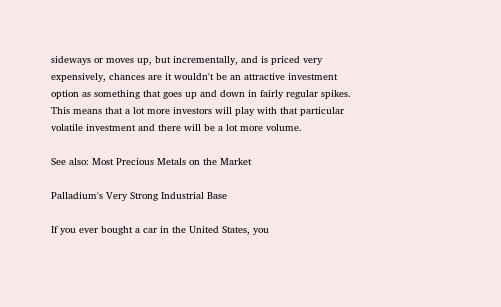sideways or moves up, but incrementally, and is priced very expensively, chances are it wouldn't be an attractive investment option as something that goes up and down in fairly regular spikes. This means that a lot more investors will play with that particular volatile investment and there will be a lot more volume.

See also: Most Precious Metals on the Market

Palladium's Very Strong Industrial Base

If you ever bought a car in the United States, you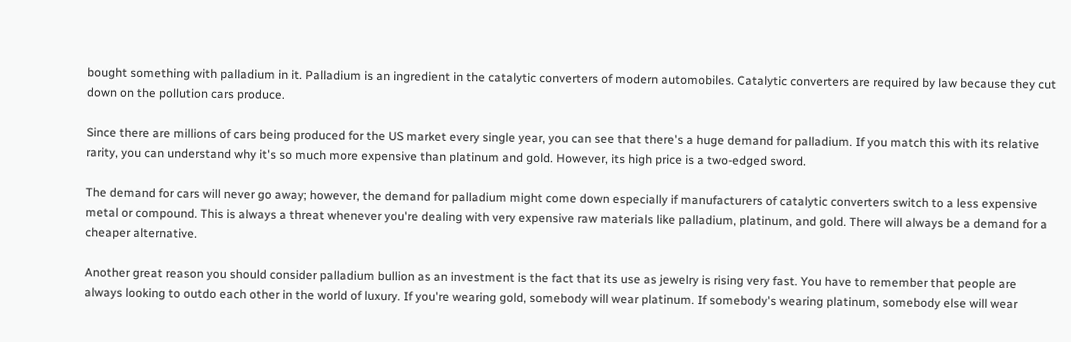bought something with palladium in it. Palladium is an ingredient in the catalytic converters of modern automobiles. Catalytic converters are required by law because they cut down on the pollution cars produce.

Since there are millions of cars being produced for the US market every single year, you can see that there's a huge demand for palladium. If you match this with its relative rarity, you can understand why it's so much more expensive than platinum and gold. However, its high price is a two-edged sword.

The demand for cars will never go away; however, the demand for palladium might come down especially if manufacturers of catalytic converters switch to a less expensive metal or compound. This is always a threat whenever you're dealing with very expensive raw materials like palladium, platinum, and gold. There will always be a demand for a cheaper alternative.

Another great reason you should consider palladium bullion as an investment is the fact that its use as jewelry is rising very fast. You have to remember that people are always looking to outdo each other in the world of luxury. If you're wearing gold, somebody will wear platinum. If somebody's wearing platinum, somebody else will wear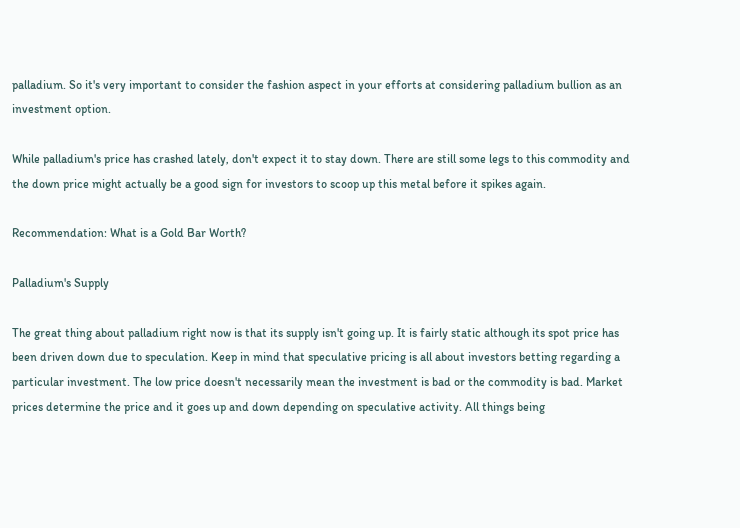palladium. So it's very important to consider the fashion aspect in your efforts at considering palladium bullion as an investment option.

While palladium's price has crashed lately, don't expect it to stay down. There are still some legs to this commodity and the down price might actually be a good sign for investors to scoop up this metal before it spikes again.

Recommendation: What is a Gold Bar Worth?

Palladium's Supply

The great thing about palladium right now is that its supply isn't going up. It is fairly static although its spot price has been driven down due to speculation. Keep in mind that speculative pricing is all about investors betting regarding a particular investment. The low price doesn't necessarily mean the investment is bad or the commodity is bad. Market prices determine the price and it goes up and down depending on speculative activity. All things being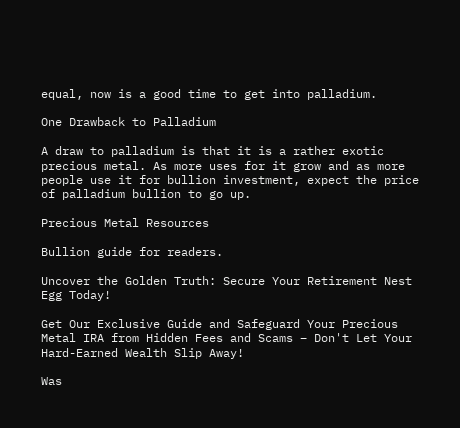equal, now is a good time to get into palladium.

One Drawback to Palladium

A draw to palladium is that it is a rather exotic precious metal. As more uses for it grow and as more people use it for bullion investment, expect the price of palladium bullion to go up.

Precious Metal Resources

Bullion guide for readers.

Uncover the Golden Truth: Secure Your Retirement Nest Egg Today!

Get Our Exclusive Guide and Safeguard Your Precious Metal IRA from Hidden Fees and Scams – Don't Let Your Hard-Earned Wealth Slip Away!

Was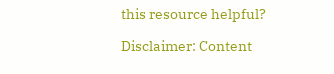this resource helpful?

Disclaimer: Content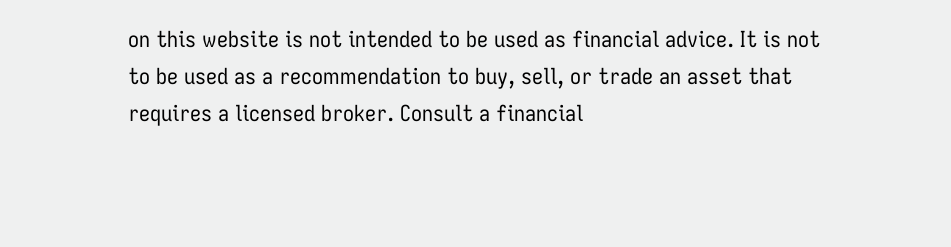on this website is not intended to be used as financial advice. It is not to be used as a recommendation to buy, sell, or trade an asset that requires a licensed broker. Consult a financial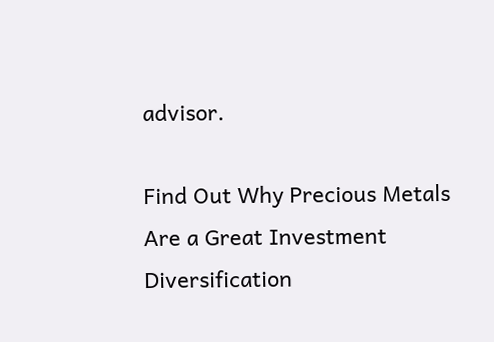advisor.

Find Out Why Precious Metals Are a Great Investment Diversification